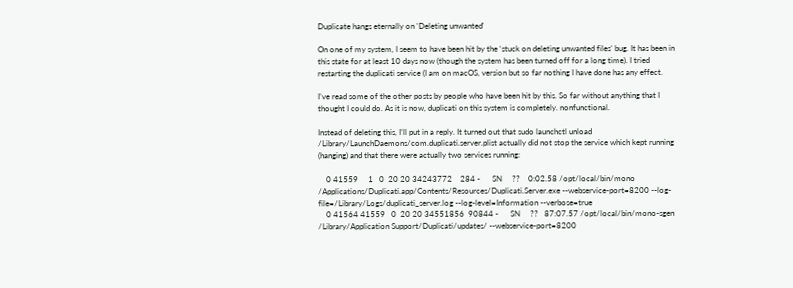Duplicate hangs eternally on 'Deleting unwanted'

On one of my system, I seem to have been hit by the ‘stuck on deleting unwanted files’ bug. It has been in this state for at least 10 days now (though the system has been turned off for a long time). I tried restarting the duplicati service (I am on macOS, version but so far nothing I have done has any effect.

I’ve read some of the other posts by people who have been hit by this. So far without anything that I thought I could do. As it is now, duplicati on this system is completely. nonfunctional.

Instead of deleting this, I’ll put in a reply. It turned out that sudo launchctl unload /Library/LaunchDaemons/com.duplicati.server.plist actually did not stop the service which kept running (hanging) and that there were actually two services running:

    0 41559     1   0  20 20 34243772    284 -      SN     ??    0:02.58 /opt/local/bin/mono /Applications/Duplicati.app/Contents/Resources/Duplicati.Server.exe --webservice-port=8200 --log-file=/Library/Logs/duplicati_server.log --log-level=Information --verbose=true
    0 41564 41559   0  20 20 34551856  90844 -      SN     ??   87:07.57 /opt/local/bin/mono-sgen /Library/Application Support/Duplicati/updates/ --webservice-port=8200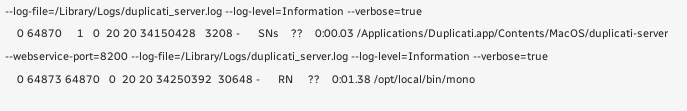--log-file=/Library/Logs/duplicati_server.log --log-level=Information --verbose=true
    0 64870     1   0  20 20 34150428   3208 -      SNs    ??    0:00.03 /Applications/Duplicati.app/Contents/MacOS/duplicati-server --webservice-port=8200 --log-file=/Library/Logs/duplicati_server.log --log-level=Information --verbose=true
    0 64873 64870   0  20 20 34250392  30648 -      RN     ??    0:01.38 /opt/local/bin/mono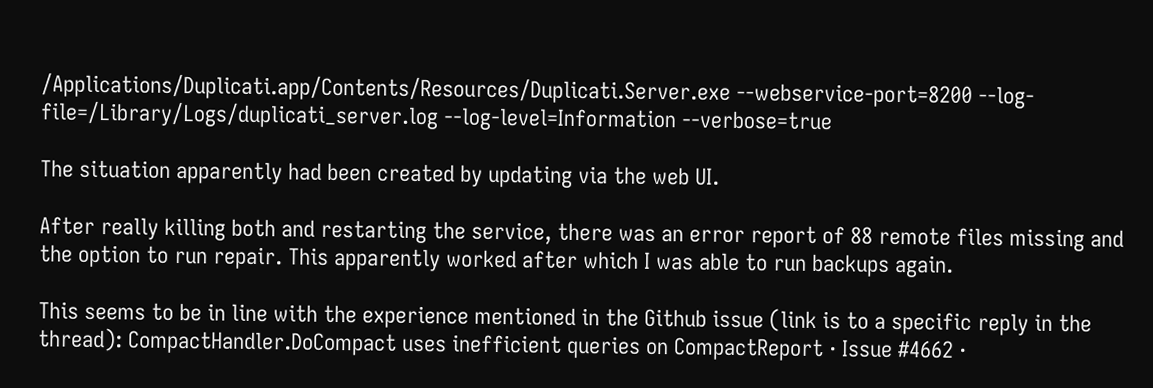/Applications/Duplicati.app/Contents/Resources/Duplicati.Server.exe --webservice-port=8200 --log-file=/Library/Logs/duplicati_server.log --log-level=Information --verbose=true

The situation apparently had been created by updating via the web UI.

After really killing both and restarting the service, there was an error report of 88 remote files missing and the option to run repair. This apparently worked after which I was able to run backups again.

This seems to be in line with the experience mentioned in the Github issue (link is to a specific reply in the thread): CompactHandler.DoCompact uses inefficient queries on CompactReport · Issue #4662 ·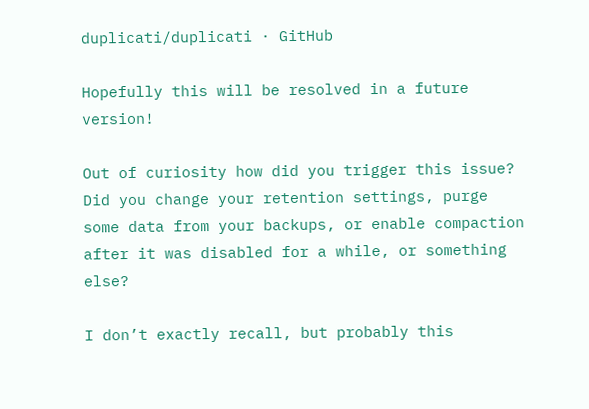duplicati/duplicati · GitHub

Hopefully this will be resolved in a future version!

Out of curiosity how did you trigger this issue? Did you change your retention settings, purge some data from your backups, or enable compaction after it was disabled for a while, or something else?

I don’t exactly recall, but probably this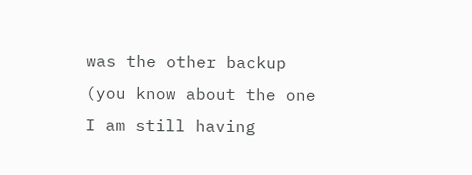was the other backup (you know about the one I am still having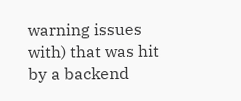warning issues with) that was hit by a backend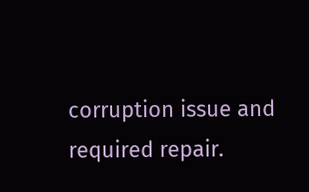corruption issue and required repair.